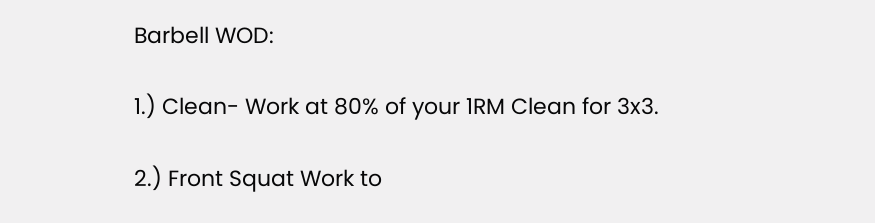Barbell WOD:

1.) Clean- Work at 80% of your 1RM Clean for 3x3.

2.) Front Squat Work to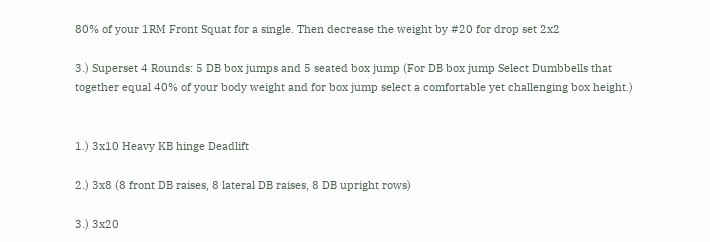80% of your 1RM Front Squat for a single. Then decrease the weight by #20 for drop set 2x2

3.) Superset 4 Rounds: 5 DB box jumps and 5 seated box jump (For DB box jump Select Dumbbells that together equal 40% of your body weight and for box jump select a comfortable yet challenging box height.)


1.) 3x10 Heavy KB hinge Deadlift

2.) 3x8 (8 front DB raises, 8 lateral DB raises, 8 DB upright rows)

3.) 3x20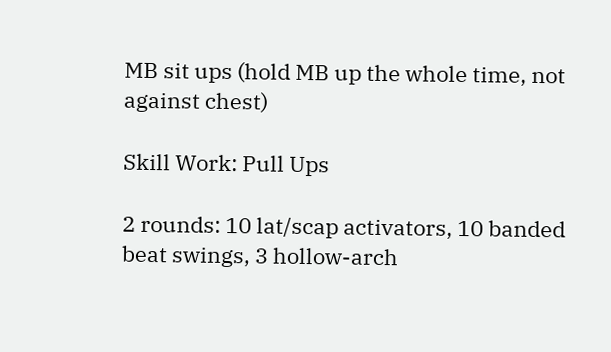MB sit ups (hold MB up the whole time, not against chest)

Skill Work: Pull Ups

2 rounds: 10 lat/scap activators, 10 banded beat swings, 3 hollow-arch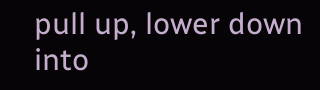pull up, lower down into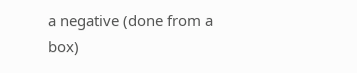a negative (done from a box)